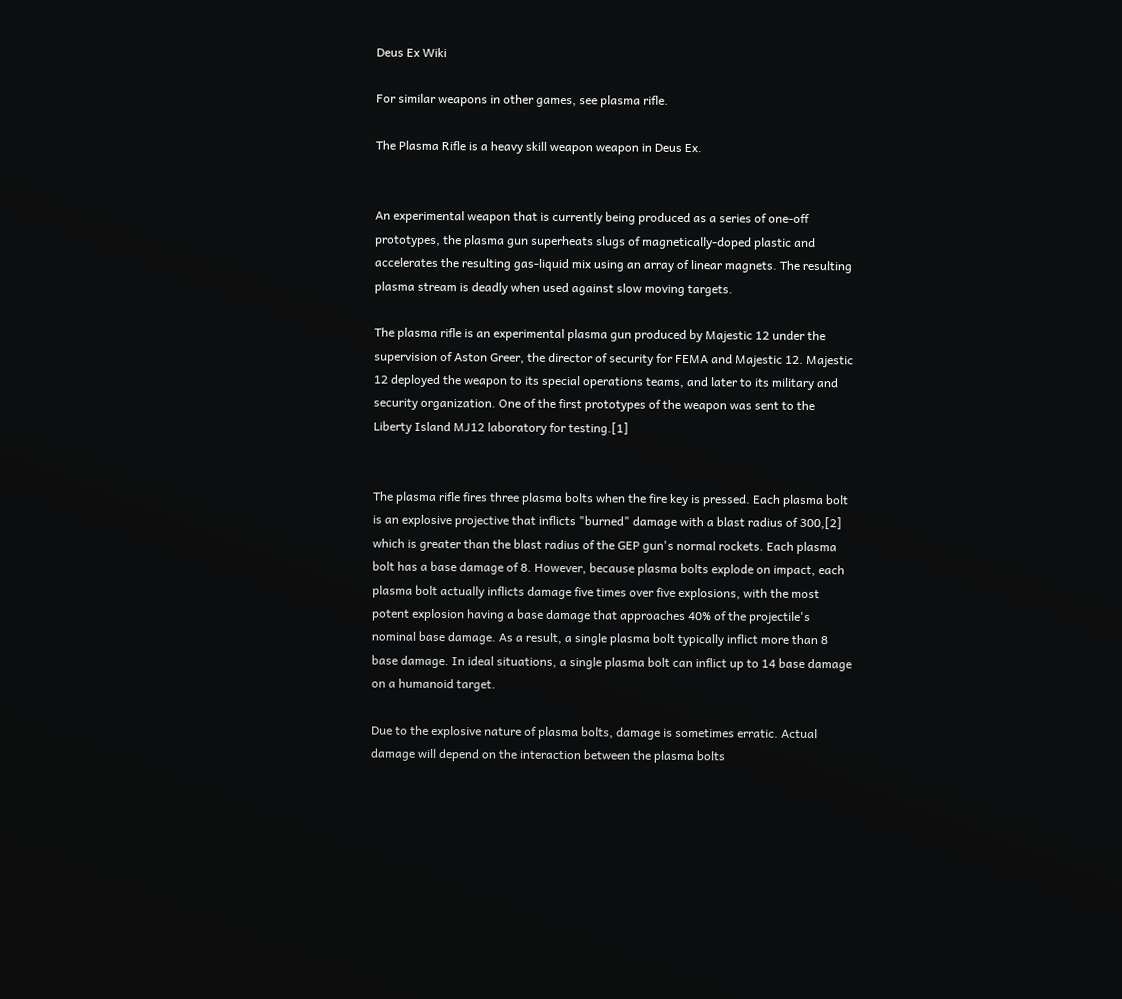Deus Ex Wiki

For similar weapons in other games, see plasma rifle.

The Plasma Rifle is a heavy skill weapon weapon in Deus Ex.


An experimental weapon that is currently being produced as a series of one-off prototypes, the plasma gun superheats slugs of magnetically-doped plastic and accelerates the resulting gas-liquid mix using an array of linear magnets. The resulting plasma stream is deadly when used against slow moving targets.

The plasma rifle is an experimental plasma gun produced by Majestic 12 under the supervision of Aston Greer, the director of security for FEMA and Majestic 12. Majestic 12 deployed the weapon to its special operations teams, and later to its military and security organization. One of the first prototypes of the weapon was sent to the Liberty Island MJ12 laboratory for testing.[1]


The plasma rifle fires three plasma bolts when the fire key is pressed. Each plasma bolt is an explosive projective that inflicts "burned" damage with a blast radius of 300,[2] which is greater than the blast radius of the GEP gun's normal rockets. Each plasma bolt has a base damage of 8. However, because plasma bolts explode on impact, each plasma bolt actually inflicts damage five times over five explosions, with the most potent explosion having a base damage that approaches 40% of the projectile's nominal base damage. As a result, a single plasma bolt typically inflict more than 8 base damage. In ideal situations, a single plasma bolt can inflict up to 14 base damage on a humanoid target.

Due to the explosive nature of plasma bolts, damage is sometimes erratic. Actual damage will depend on the interaction between the plasma bolts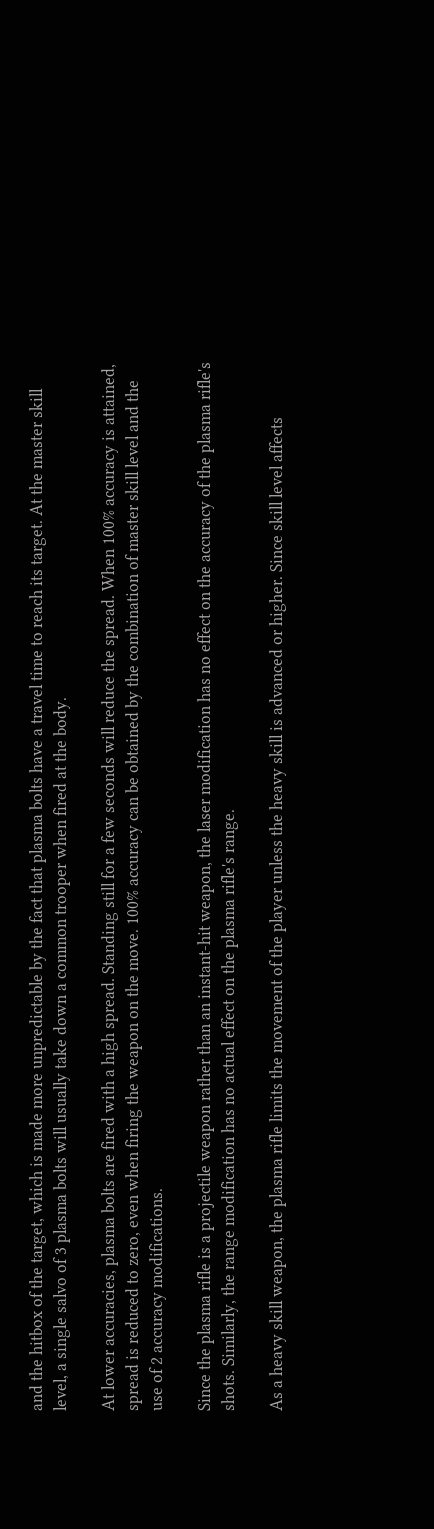and the hitbox of the target, which is made more unpredictable by the fact that plasma bolts have a travel time to reach its target. At the master skill level, a single salvo of 3 plasma bolts will usually take down a common trooper when fired at the body.

At lower accuracies, plasma bolts are fired with a high spread. Standing still for a few seconds will reduce the spread. When 100% accuracy is attained, spread is reduced to zero, even when firing the weapon on the move. 100% accuracy can be obtained by the combination of master skill level and the use of 2 accuracy modifications.

Since the plasma rifle is a projectile weapon rather than an instant-hit weapon, the laser modification has no effect on the accuracy of the plasma rifle's shots. Similarly, the range modification has no actual effect on the plasma rifle's range.

As a heavy skill weapon, the plasma rifle limits the movement of the player unless the heavy skill is advanced or higher. Since skill level affects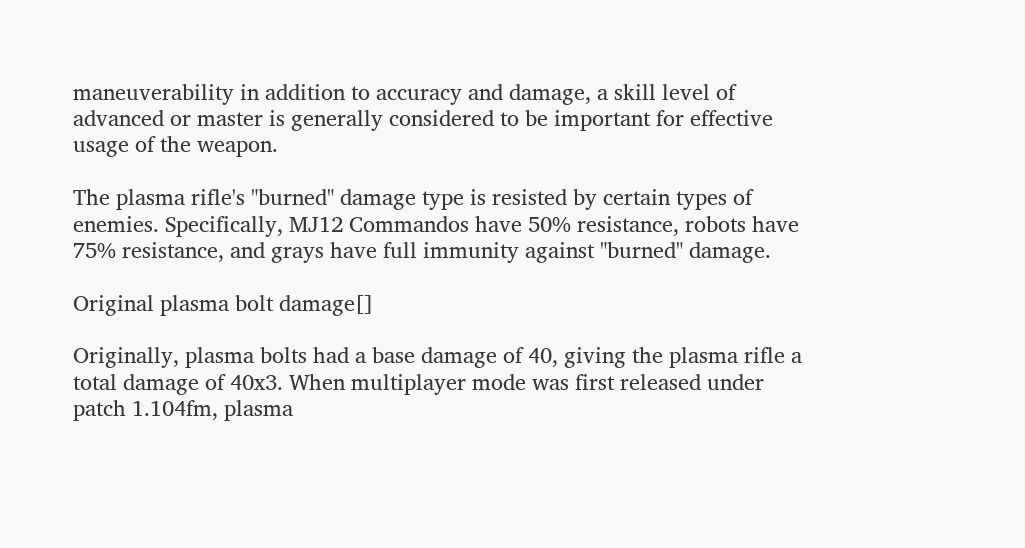maneuverability in addition to accuracy and damage, a skill level of advanced or master is generally considered to be important for effective usage of the weapon.

The plasma rifle's "burned" damage type is resisted by certain types of enemies. Specifically, MJ12 Commandos have 50% resistance, robots have 75% resistance, and grays have full immunity against "burned" damage.

Original plasma bolt damage[]

Originally, plasma bolts had a base damage of 40, giving the plasma rifle a total damage of 40x3. When multiplayer mode was first released under patch 1.104fm, plasma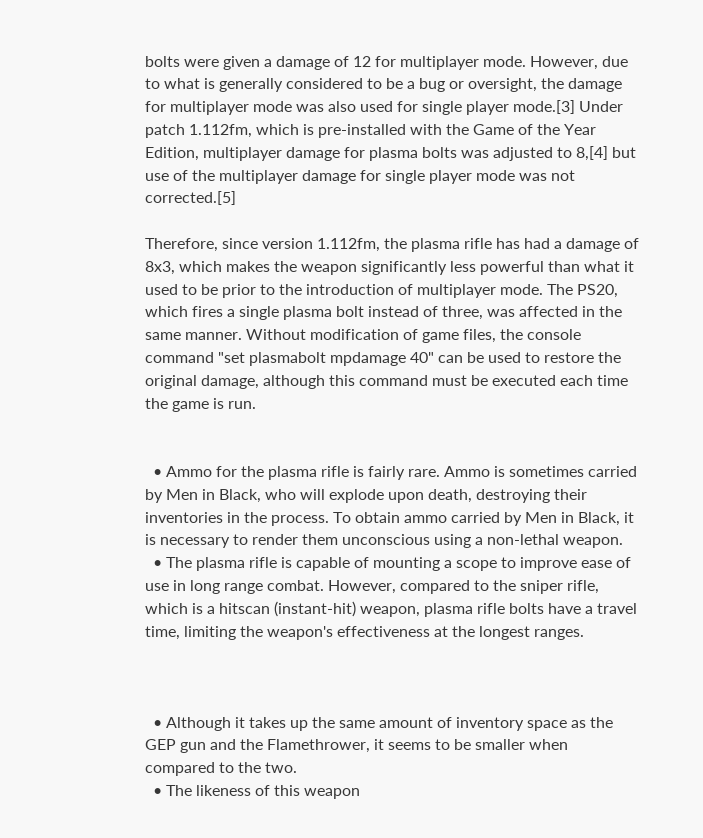bolts were given a damage of 12 for multiplayer mode. However, due to what is generally considered to be a bug or oversight, the damage for multiplayer mode was also used for single player mode.[3] Under patch 1.112fm, which is pre-installed with the Game of the Year Edition, multiplayer damage for plasma bolts was adjusted to 8,[4] but use of the multiplayer damage for single player mode was not corrected.[5]

Therefore, since version 1.112fm, the plasma rifle has had a damage of 8x3, which makes the weapon significantly less powerful than what it used to be prior to the introduction of multiplayer mode. The PS20, which fires a single plasma bolt instead of three, was affected in the same manner. Without modification of game files, the console command "set plasmabolt mpdamage 40" can be used to restore the original damage, although this command must be executed each time the game is run.


  • Ammo for the plasma rifle is fairly rare. Ammo is sometimes carried by Men in Black, who will explode upon death, destroying their inventories in the process. To obtain ammo carried by Men in Black, it is necessary to render them unconscious using a non-lethal weapon.
  • The plasma rifle is capable of mounting a scope to improve ease of use in long range combat. However, compared to the sniper rifle, which is a hitscan (instant-hit) weapon, plasma rifle bolts have a travel time, limiting the weapon's effectiveness at the longest ranges.



  • Although it takes up the same amount of inventory space as the GEP gun and the Flamethrower, it seems to be smaller when compared to the two.
  • The likeness of this weapon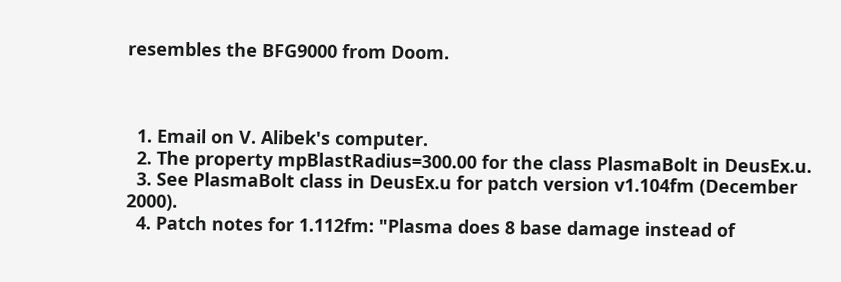resembles the BFG9000 from Doom.



  1. Email on V. Alibek's computer.
  2. The property mpBlastRadius=300.00 for the class PlasmaBolt in DeusEx.u.
  3. See PlasmaBolt class in DeusEx.u for patch version v1.104fm (December 2000).
  4. Patch notes for 1.112fm: "Plasma does 8 base damage instead of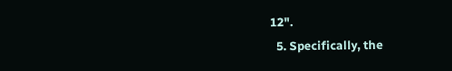12".
  5. Specifically, the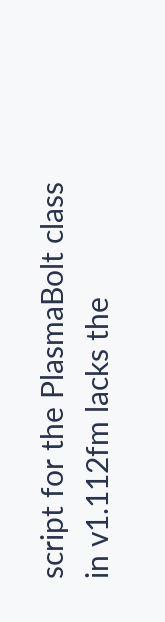script for the PlasmaBolt class in v1.112fm lacks the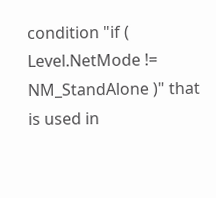condition "if ( Level.NetMode != NM_StandAlone )" that is used in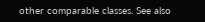other comparable classes. See also